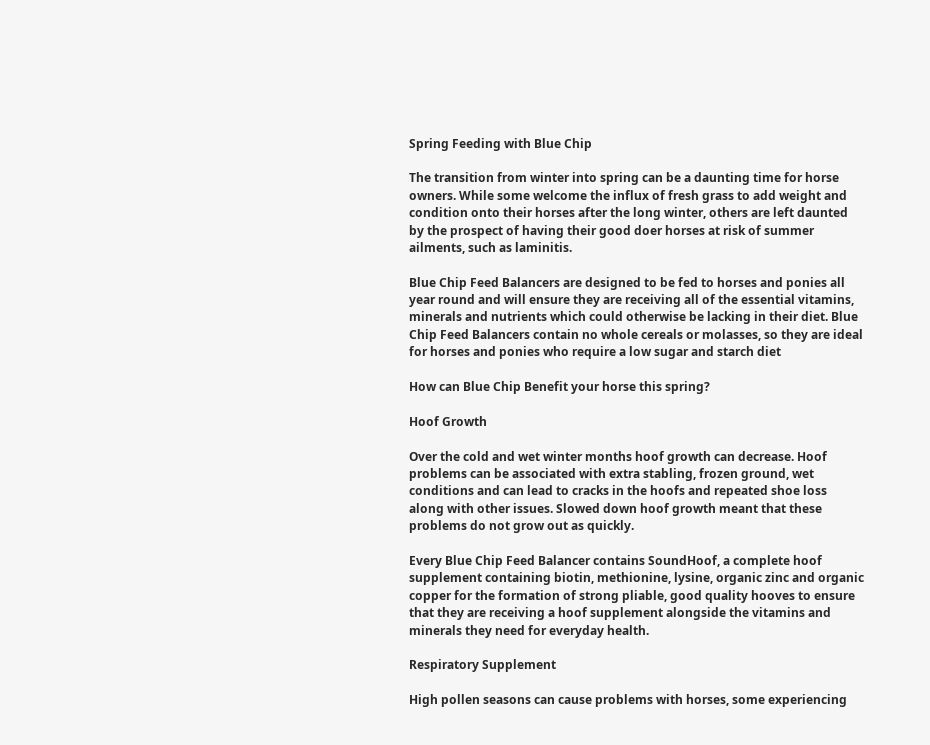Spring Feeding with Blue Chip

The transition from winter into spring can be a daunting time for horse owners. While some welcome the influx of fresh grass to add weight and condition onto their horses after the long winter, others are left daunted by the prospect of having their good doer horses at risk of summer ailments, such as laminitis.

Blue Chip Feed Balancers are designed to be fed to horses and ponies all year round and will ensure they are receiving all of the essential vitamins, minerals and nutrients which could otherwise be lacking in their diet. Blue Chip Feed Balancers contain no whole cereals or molasses, so they are ideal for horses and ponies who require a low sugar and starch diet

How can Blue Chip Benefit your horse this spring?

Hoof Growth

Over the cold and wet winter months hoof growth can decrease. Hoof problems can be associated with extra stabling, frozen ground, wet conditions and can lead to cracks in the hoofs and repeated shoe loss along with other issues. Slowed down hoof growth meant that these problems do not grow out as quickly.

Every Blue Chip Feed Balancer contains SoundHoof, a complete hoof supplement containing biotin, methionine, lysine, organic zinc and organic copper for the formation of strong pliable, good quality hooves to ensure that they are receiving a hoof supplement alongside the vitamins and minerals they need for everyday health.

Respiratory Supplement

High pollen seasons can cause problems with horses, some experiencing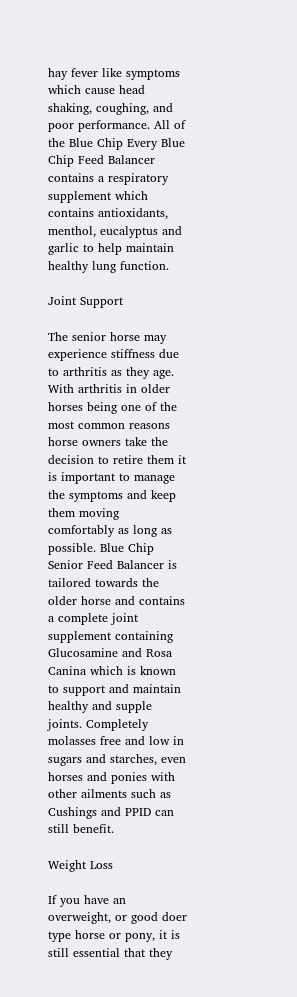hay fever like symptoms which cause head shaking, coughing, and poor performance. All of the Blue Chip Every Blue Chip Feed Balancer contains a respiratory supplement which contains antioxidants, menthol, eucalyptus and garlic to help maintain healthy lung function.

Joint Support

The senior horse may experience stiffness due to arthritis as they age. With arthritis in older horses being one of the most common reasons horse owners take the decision to retire them it is important to manage the symptoms and keep them moving comfortably as long as possible. Blue Chip Senior Feed Balancer is tailored towards the older horse and contains a complete joint supplement containing Glucosamine and Rosa Canina which is known to support and maintain healthy and supple joints. Completely molasses free and low in sugars and starches, even horses and ponies with other ailments such as Cushings and PPID can still benefit.

Weight Loss

If you have an overweight, or good doer type horse or pony, it is still essential that they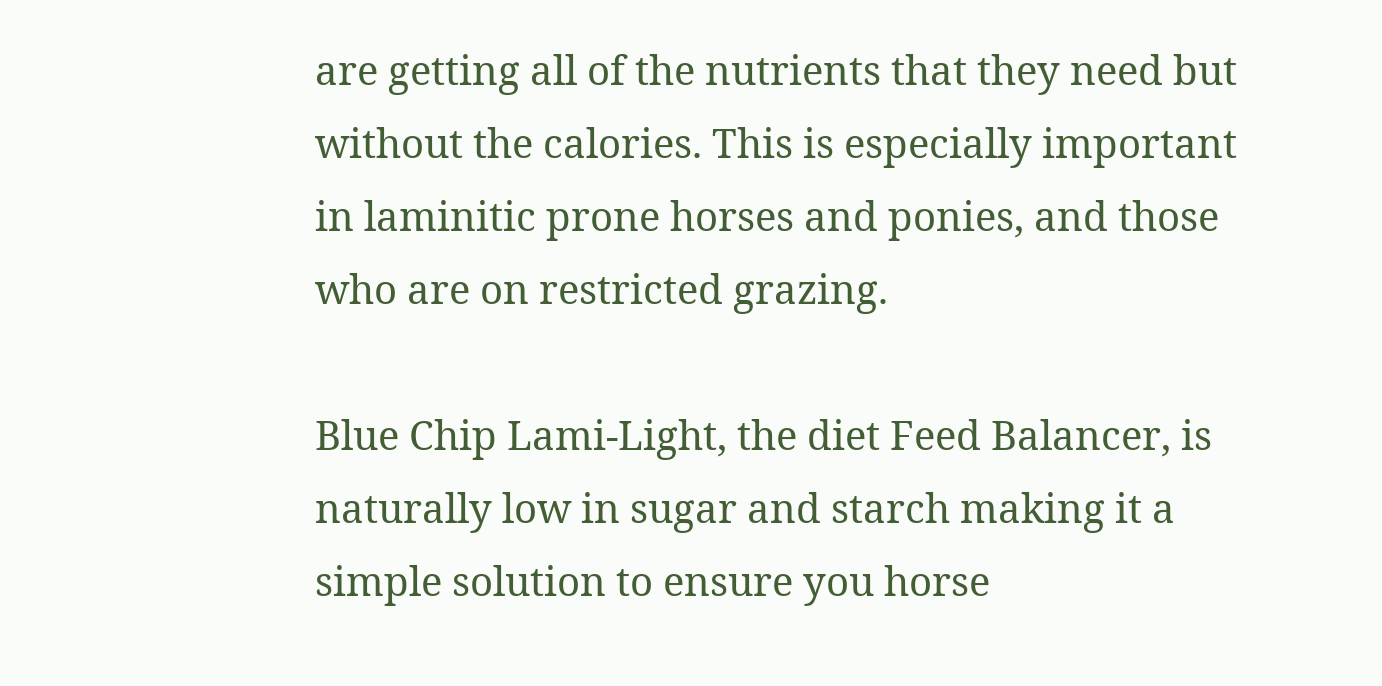are getting all of the nutrients that they need but without the calories. This is especially important in laminitic prone horses and ponies, and those who are on restricted grazing.

Blue Chip Lami-Light, the diet Feed Balancer, is naturally low in sugar and starch making it a simple solution to ensure you horse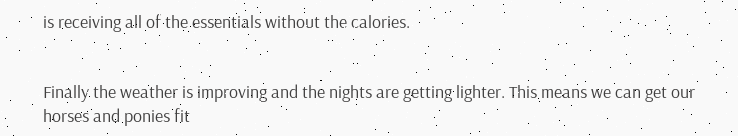is receiving all of the essentials without the calories.


Finally the weather is improving and the nights are getting lighter. This means we can get our horses and ponies fit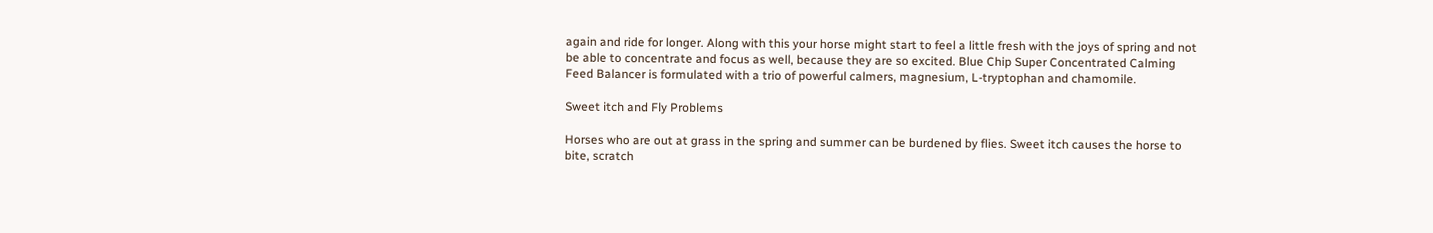again and ride for longer. Along with this your horse might start to feel a little fresh with the joys of spring and not be able to concentrate and focus as well, because they are so excited. Blue Chip Super Concentrated Calming Feed Balancer is formulated with a trio of powerful calmers, magnesium, L-tryptophan and chamomile.

Sweet itch and Fly Problems

Horses who are out at grass in the spring and summer can be burdened by flies. Sweet itch causes the horse to bite, scratch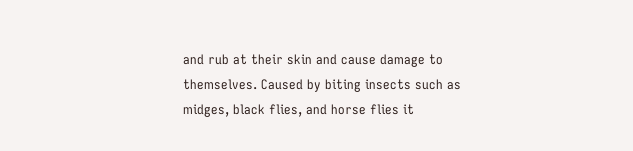and rub at their skin and cause damage to themselves. Caused by biting insects such as midges, black flies, and horse flies it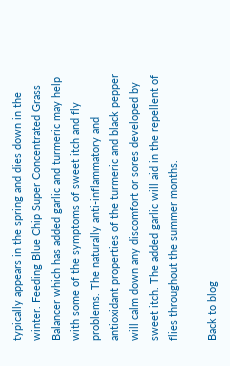typically appears in the spring and dies down in the winter. Feeding Blue Chip Super Concentrated Grass Balancer which has added garlic and turmeric may help with some of the symptoms of sweet itch and fly problems. The naturally anti-inflammatory and antioxidant properties of the turmeric and black pepper will calm down any discomfort or sores developed by sweet itch. The added garlic will aid in the repellent of flies throughout the summer months.

Back to blog